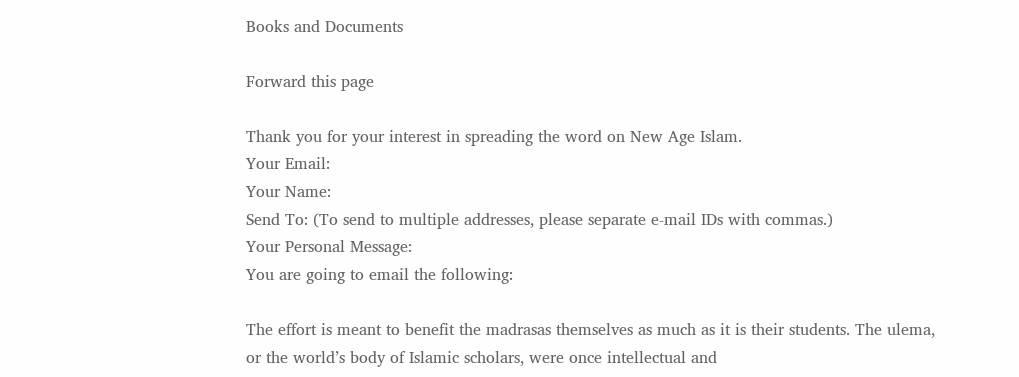Books and Documents

Forward this page

Thank you for your interest in spreading the word on New Age Islam.
Your Email:
Your Name:
Send To: (To send to multiple addresses, please separate e-mail IDs with commas.)
Your Personal Message:
You are going to email the following:

The effort is meant to benefit the madrasas themselves as much as it is their students. The ulema, or the world’s body of Islamic scholars, were once intellectual and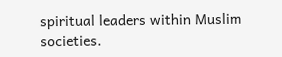spiritual leaders within Muslim societies.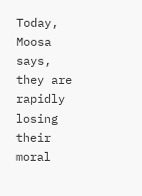Today, Moosa says, they are rapidly losing their moral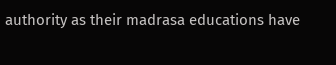authority as their madrasa educations have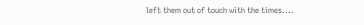left them out of touch with the times....